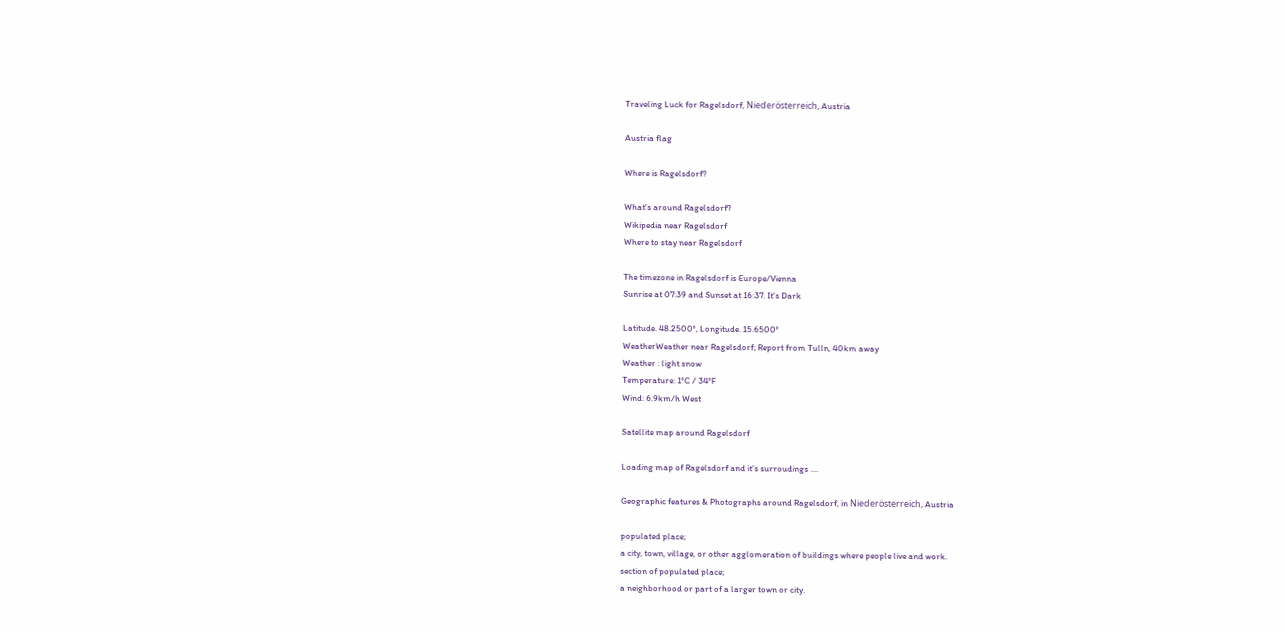Traveling Luck for Ragelsdorf, Niederösterreich, Austria

Austria flag

Where is Ragelsdorf?

What's around Ragelsdorf?
Wikipedia near Ragelsdorf
Where to stay near Ragelsdorf

The timezone in Ragelsdorf is Europe/Vienna
Sunrise at 07:39 and Sunset at 16:37. It's Dark

Latitude. 48.2500°, Longitude. 15.6500°
WeatherWeather near Ragelsdorf; Report from Tulln, 40km away
Weather : light snow
Temperature: 1°C / 34°F
Wind: 6.9km/h West

Satellite map around Ragelsdorf

Loading map of Ragelsdorf and it's surroudings ....

Geographic features & Photographs around Ragelsdorf, in Niederösterreich, Austria

populated place;
a city, town, village, or other agglomeration of buildings where people live and work.
section of populated place;
a neighborhood or part of a larger town or city.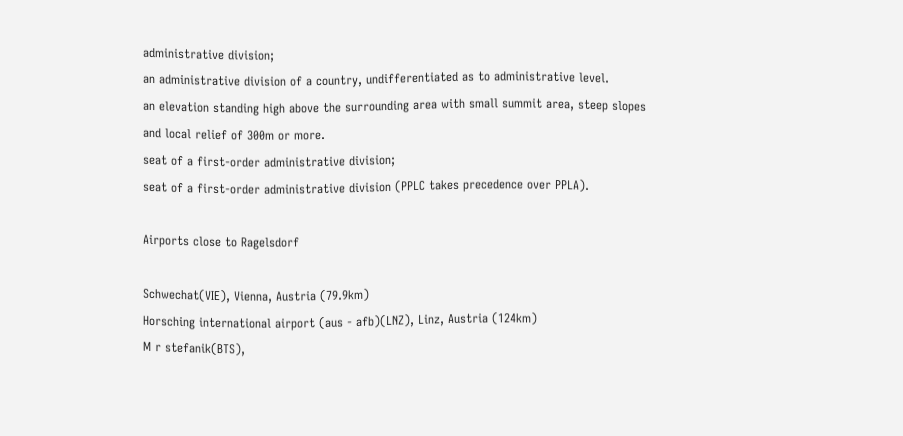administrative division;
an administrative division of a country, undifferentiated as to administrative level.
an elevation standing high above the surrounding area with small summit area, steep slopes and local relief of 300m or more.
seat of a first-order administrative division;
seat of a first-order administrative division (PPLC takes precedence over PPLA).

Airports close to Ragelsdorf

Schwechat(VIE), Vienna, Austria (79.9km)
Horsching international airport (aus - afb)(LNZ), Linz, Austria (124km)
M r stefanik(BTS),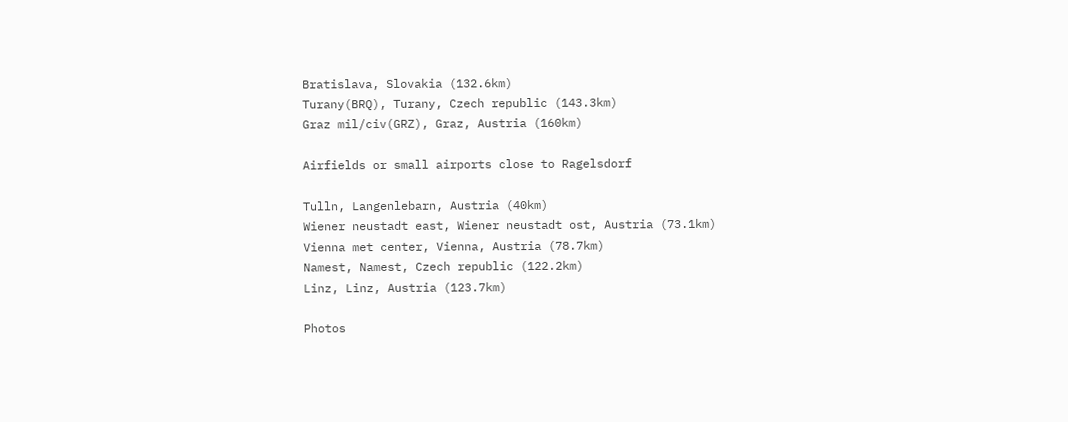Bratislava, Slovakia (132.6km)
Turany(BRQ), Turany, Czech republic (143.3km)
Graz mil/civ(GRZ), Graz, Austria (160km)

Airfields or small airports close to Ragelsdorf

Tulln, Langenlebarn, Austria (40km)
Wiener neustadt east, Wiener neustadt ost, Austria (73.1km)
Vienna met center, Vienna, Austria (78.7km)
Namest, Namest, Czech republic (122.2km)
Linz, Linz, Austria (123.7km)

Photos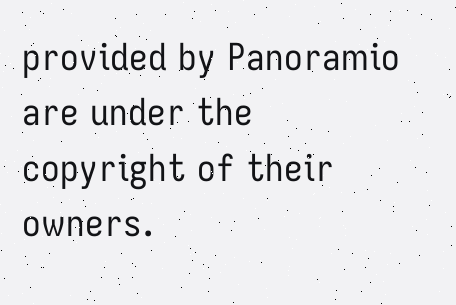provided by Panoramio are under the copyright of their owners.